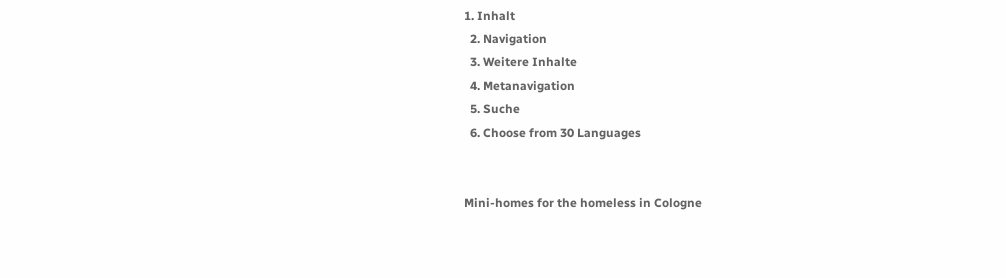1. Inhalt
  2. Navigation
  3. Weitere Inhalte
  4. Metanavigation
  5. Suche
  6. Choose from 30 Languages


Mini-homes for the homeless in Cologne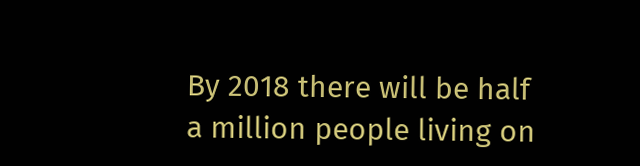By 2018 there will be half a million people living on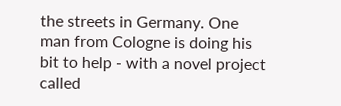the streets in Germany. One man from Cologne is doing his bit to help - with a novel project called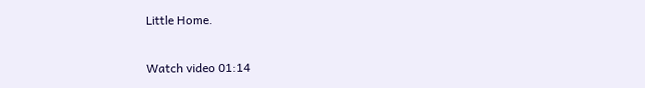Little Home.

Watch video 01:14